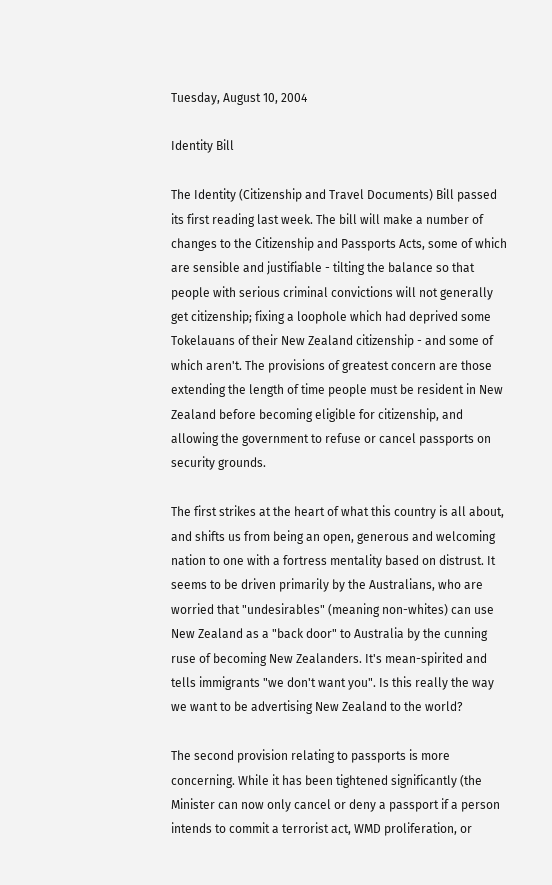Tuesday, August 10, 2004

Identity Bill

The Identity (Citizenship and Travel Documents) Bill passed its first reading last week. The bill will make a number of changes to the Citizenship and Passports Acts, some of which are sensible and justifiable - tilting the balance so that people with serious criminal convictions will not generally get citizenship; fixing a loophole which had deprived some Tokelauans of their New Zealand citizenship - and some of which aren't. The provisions of greatest concern are those extending the length of time people must be resident in New Zealand before becoming eligible for citizenship, and allowing the government to refuse or cancel passports on security grounds.

The first strikes at the heart of what this country is all about, and shifts us from being an open, generous and welcoming nation to one with a fortress mentality based on distrust. It seems to be driven primarily by the Australians, who are worried that "undesirables" (meaning non-whites) can use New Zealand as a "back door" to Australia by the cunning ruse of becoming New Zealanders. It's mean-spirited and tells immigrants "we don't want you". Is this really the way we want to be advertising New Zealand to the world?

The second provision relating to passports is more concerning. While it has been tightened significantly (the Minister can now only cancel or deny a passport if a person intends to commit a terrorist act, WMD proliferation, or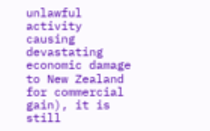unlawful activity causing devastating economic damage to New Zealand for commercial gain), it is still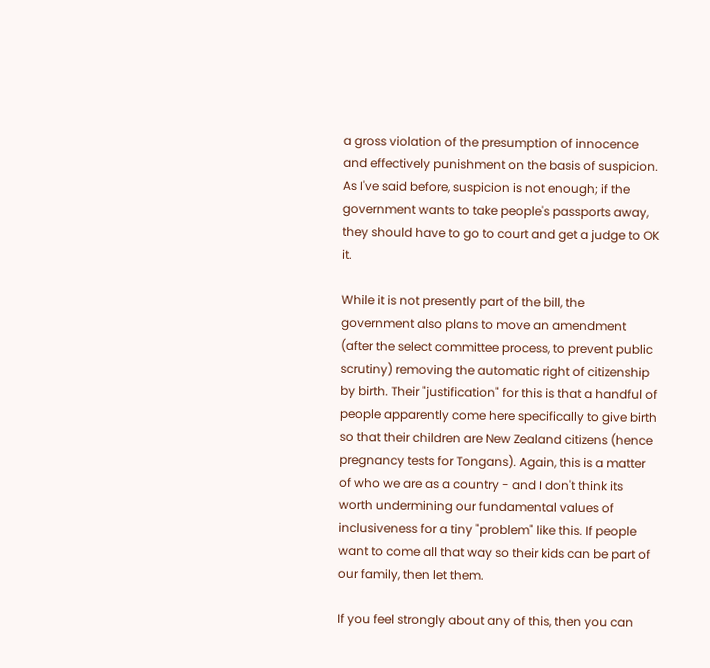a gross violation of the presumption of innocence and effectively punishment on the basis of suspicion. As I've said before, suspicion is not enough; if the government wants to take people's passports away, they should have to go to court and get a judge to OK it.

While it is not presently part of the bill, the government also plans to move an amendment (after the select committee process, to prevent public scrutiny) removing the automatic right of citizenship by birth. Their "justification" for this is that a handful of people apparently come here specifically to give birth so that their children are New Zealand citizens (hence pregnancy tests for Tongans). Again, this is a matter of who we are as a country - and I don't think its worth undermining our fundamental values of inclusiveness for a tiny "problem" like this. If people want to come all that way so their kids can be part of our family, then let them.

If you feel strongly about any of this, then you can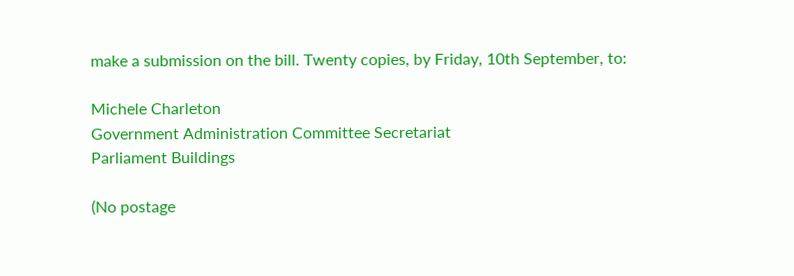make a submission on the bill. Twenty copies, by Friday, 10th September, to:

Michele Charleton
Government Administration Committee Secretariat
Parliament Buildings

(No postage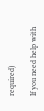required)

If you need help with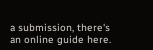a submission, there's an online guide here.